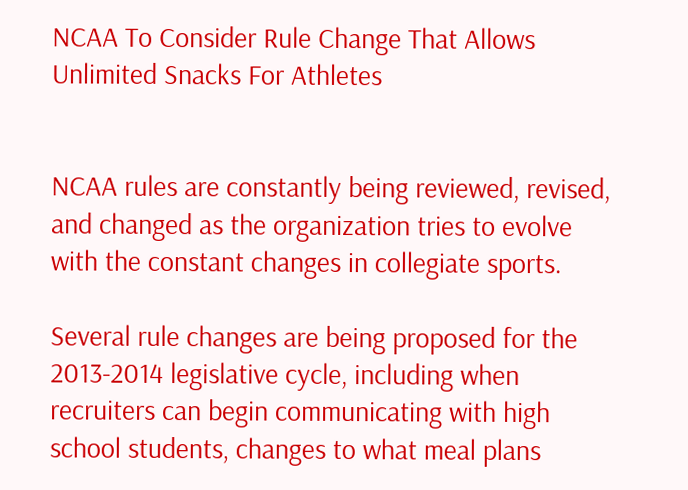NCAA To Consider Rule Change That Allows Unlimited Snacks For Athletes


NCAA rules are constantly being reviewed, revised, and changed as the organization tries to evolve with the constant changes in collegiate sports.

Several rule changes are being proposed for the 2013-2014 legislative cycle, including when recruiters can begin communicating with high school students, changes to what meal plans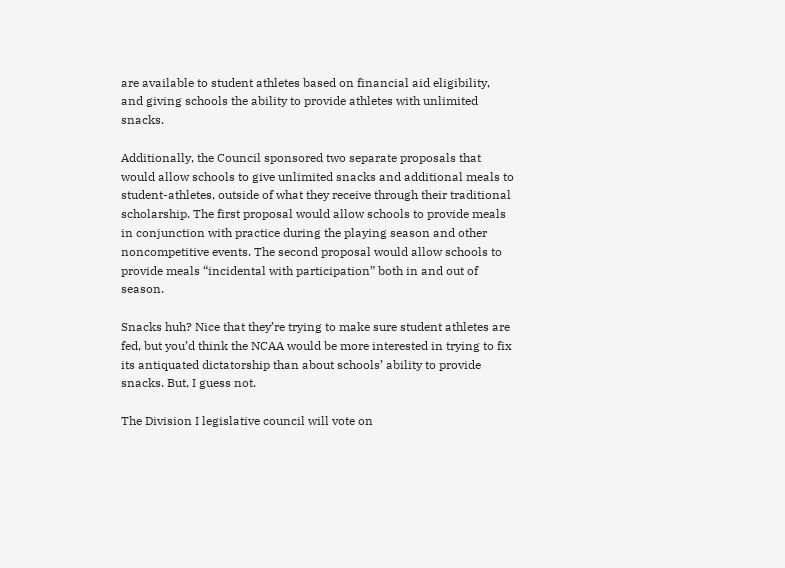are available to student athletes based on financial aid eligibility, and giving schools the ability to provide athletes with unlimited snacks.

Additionally, the Council sponsored two separate proposals that would allow schools to give unlimited snacks and additional meals to student-athletes, outside of what they receive through their traditional scholarship. The first proposal would allow schools to provide meals in conjunction with practice during the playing season and other noncompetitive events. The second proposal would allow schools to provide meals “incidental with participation” both in and out of season.

Snacks huh? Nice that they’re trying to make sure student athletes are fed, but you’d think the NCAA would be more interested in trying to fix its antiquated dictatorship than about schools’ ability to provide snacks. But, I guess not.

The Division I legislative council will vote on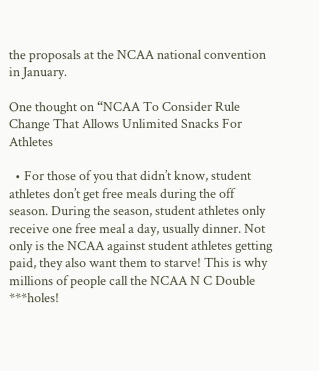the proposals at the NCAA national convention in January.

One thought on “NCAA To Consider Rule Change That Allows Unlimited Snacks For Athletes

  • For those of you that didn’t know, student athletes don’t get free meals during the off season. During the season, student athletes only receive one free meal a day, usually dinner. Not only is the NCAA against student athletes getting paid, they also want them to starve! This is why millions of people call the NCAA N C Double ***holes!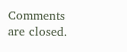Comments are closed.